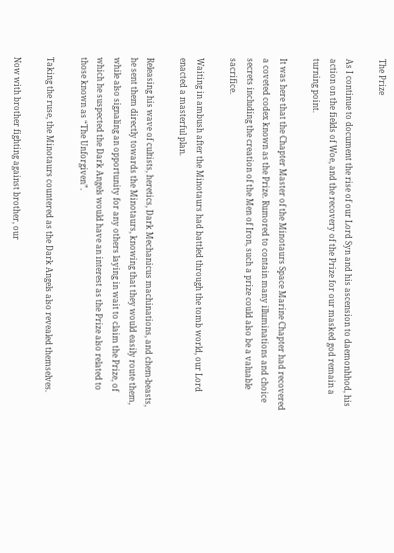The Prize

As I continue to document the rise of our Lord Syn and his ascension to daemonhhod, his action on the fields of Woe, and the recovery of the Prize for our masked god remain a turning point.

It was here that the Chapter Master of the Minotaurs Space Marine Chapter had recovered a coveted codex known as the Prize. Rumored to contain many illuminations and choice secrets including the creation of the Men of Iron, such a prize could also be a valuable sacrifice.

Waiting in ambush after the Minotaurs had battled through the tomb world, our Lord enacted a masterful plan.

Releasing his wave of cultists, heretics, Dark Mechanicus machinations, and chem-beasts, he sent them directly towards the Minotaurs, knowing that they would easily route them, while also signaling an opportunity for any others laying in wait to claim the Prize, of which he suspected the Dark Angels would have an interest as the Prize also related to those known as “The Unforgiven”.

Taking the ruse, the Minotaurs countered as the Dark Angels also revealed themselves.

Now with brother fighting against brother, our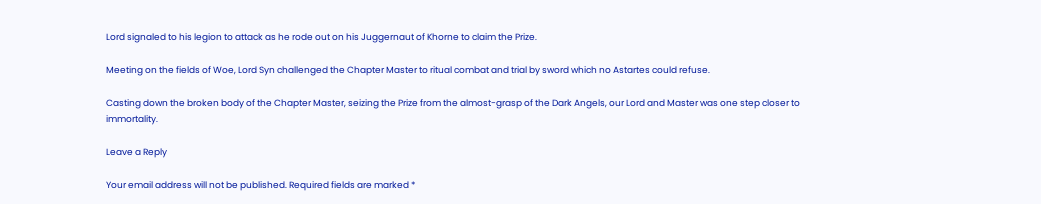Lord signaled to his legion to attack as he rode out on his Juggernaut of Khorne to claim the Prize.

Meeting on the fields of Woe, Lord Syn challenged the Chapter Master to ritual combat and trial by sword which no Astartes could refuse.

Casting down the broken body of the Chapter Master, seizing the Prize from the almost-grasp of the Dark Angels, our Lord and Master was one step closer to immortality.

Leave a Reply

Your email address will not be published. Required fields are marked *